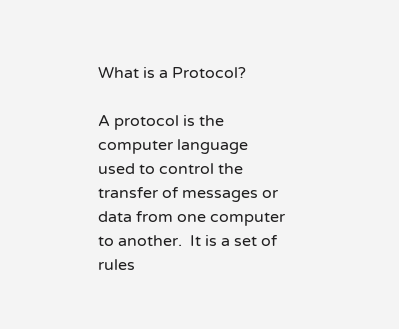What is a Protocol?

A protocol is the computer language used to control the transfer of messages or data from one computer to another.  It is a set of rules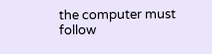the computer must follow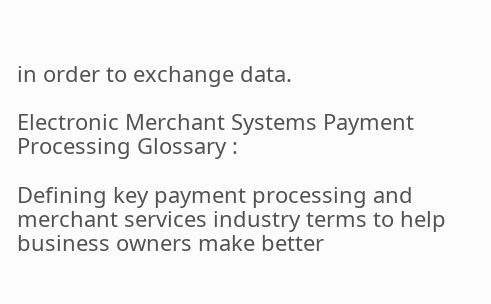in order to exchange data.

Electronic Merchant Systems Payment Processing Glossary :

Defining key payment processing and merchant services industry terms to help business owners make better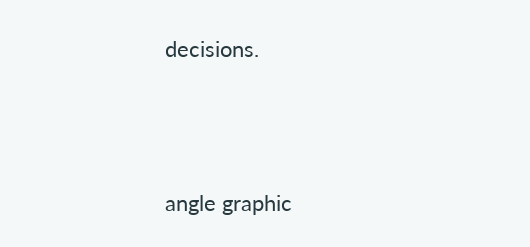decisions.




angle graphic